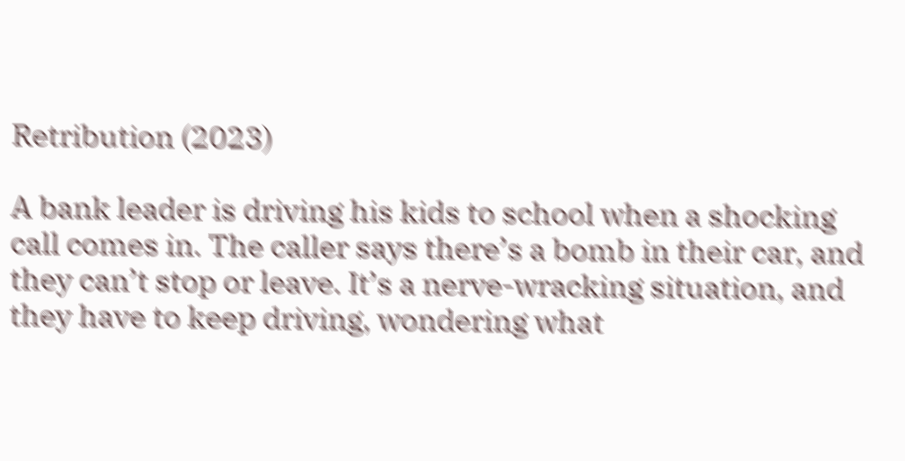Retribution (2023)

A bank leader is driving his kids to school when a shocking call comes in. The caller says there’s a bomb in their car, and they can’t stop or leave. It’s a nerve-wracking situation, and they have to keep driving, wondering what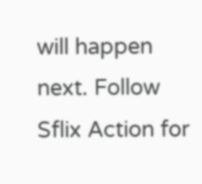will happen next. Follow Sflix Action for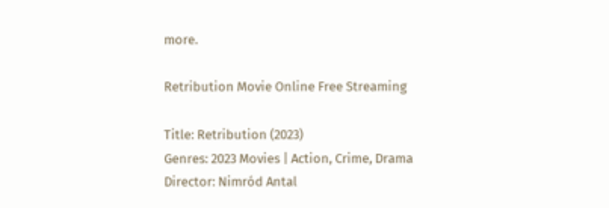more.

Retribution Movie Online Free Streaming

Title: Retribution (2023)
Genres: 2023 Movies | Action, Crime, Drama
Director: Nimród Antal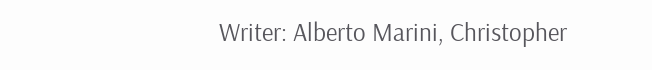Writer: Alberto Marini, Christopher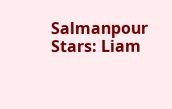Salmanpour
Stars: Liam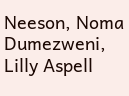Neeson, Noma Dumezweni, Lilly Aspell